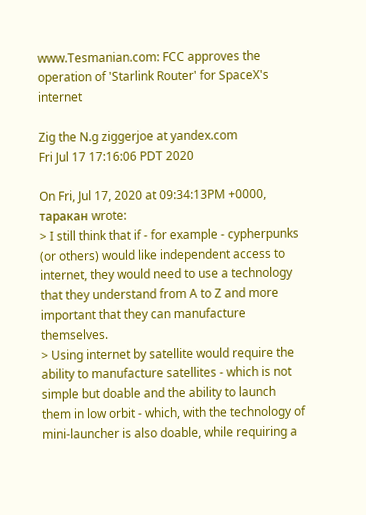www.Tesmanian.com: FCC approves the operation of 'Starlink Router' for SpaceX's internet

Zig the N.g ziggerjoe at yandex.com
Fri Jul 17 17:16:06 PDT 2020

On Fri, Jul 17, 2020 at 09:34:13PM +0000, таракан wrote:
> I still think that if - for example - cypherpunks (or others) would like independent access to internet, they would need to use a technology that they understand from A to Z and more important that they can manufacture themselves.
> Using internet by satellite would require the ability to manufacture satellites - which is not simple but doable and the ability to launch them in low orbit - which, with the technology of mini-launcher is also doable, while requiring a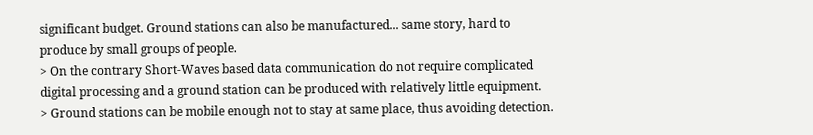significant budget. Ground stations can also be manufactured... same story, hard to produce by small groups of people.
> On the contrary Short-Waves based data communication do not require complicated digital processing and a ground station can be produced with relatively little equipment.
> Ground stations can be mobile enough not to stay at same place, thus avoiding detection.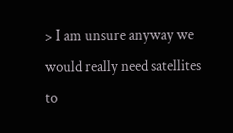> I am unsure anyway we would really need satellites to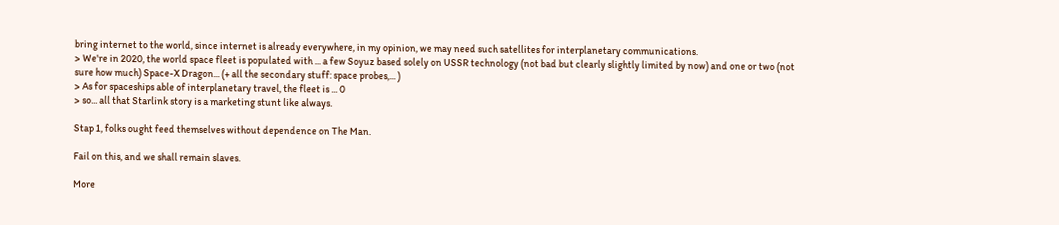bring internet to the world, since internet is already everywhere, in my opinion, we may need such satellites for interplanetary communications.
> We're in 2020, the world space fleet is populated with ... a few Soyuz based solely on USSR technology (not bad but clearly slightly limited by now) and one or two (not sure how much) Space-X Dragon... (+ all the secondary stuff: space probes,... )
> As for spaceships able of interplanetary travel, the fleet is ... 0
> so... all that Starlink story is a marketing stunt like always.

Stap 1, folks ought feed themselves without dependence on The Man.

Fail on this, and we shall remain slaves.

More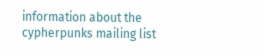information about the cypherpunks mailing list